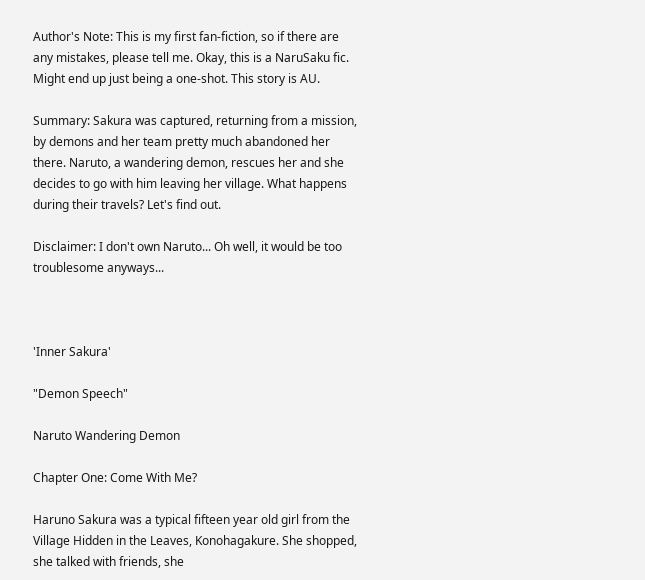Author's Note: This is my first fan-fiction, so if there are any mistakes, please tell me. Okay, this is a NaruSaku fic. Might end up just being a one-shot. This story is AU.

Summary: Sakura was captured, returning from a mission, by demons and her team pretty much abandoned her there. Naruto, a wandering demon, rescues her and she decides to go with him leaving her village. What happens during their travels? Let's find out.

Disclaimer: I don't own Naruto... Oh well, it would be too troublesome anyways...



'Inner Sakura'

"Demon Speech"

Naruto Wandering Demon

Chapter One: Come With Me?

Haruno Sakura was a typical fifteen year old girl from the Village Hidden in the Leaves, Konohagakure. She shopped, she talked with friends, she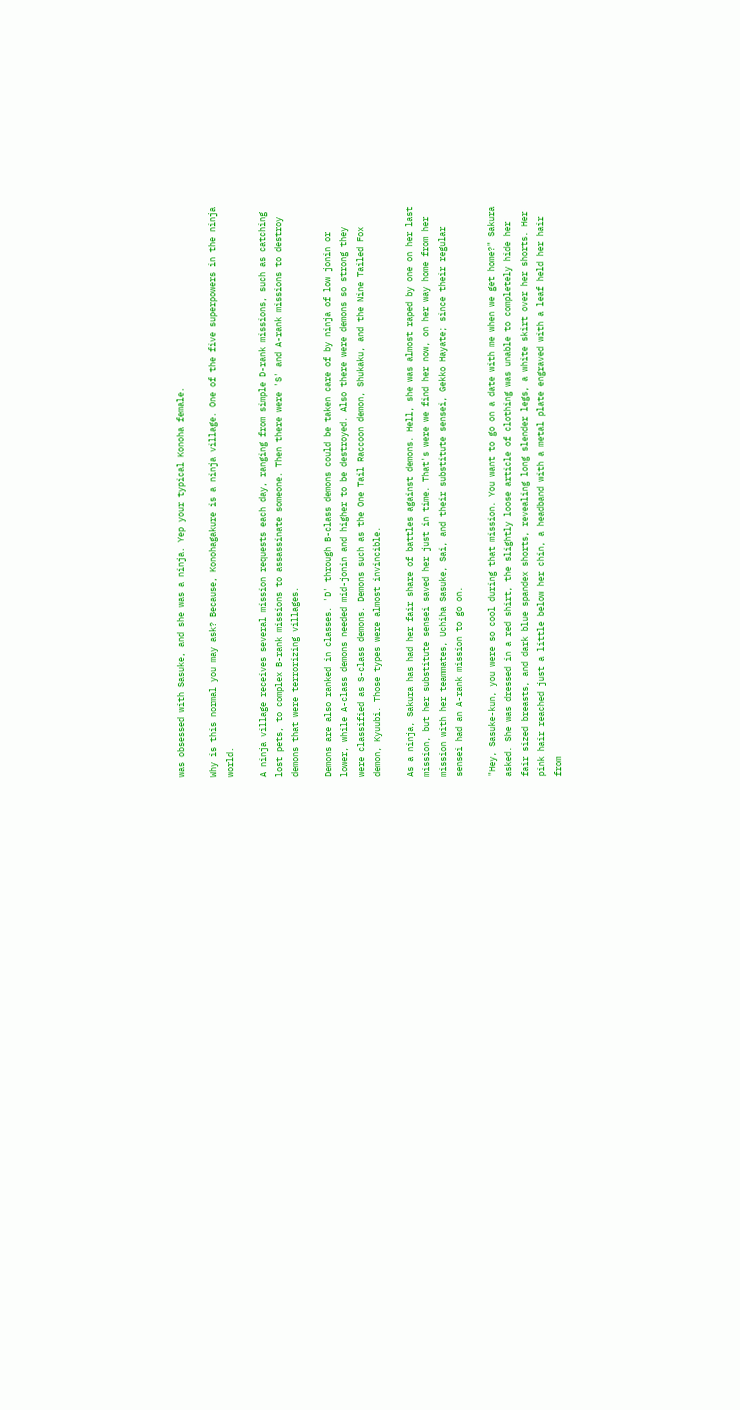was obsessed with Sasuke, and she was a ninja. Yep your typical Konoha female.

Why is this normal you may ask? Because, Konohagakure is a ninja village. One of the five superpowers in the ninja world.

A ninja village receives several mission requests each day, ranging from simple D-rank missions, such as catching lost pets, to complex B-rank missions to assassinate someone. Then there were 'S' and A-rank missions to destroy demons that were terrorizing villages.

Demons are also ranked in classes. 'D' through B-class demons could be taken care of by ninja of low jonin or lower, while A-class demons needed mid-jonin and higher to be destroyed. Also there were demons so strong they were classified as S-class demons. Demons such as the One Tail Raccoon demon, Shukaku, and the Nine Tailed Fox demon, Kyuubi. Those types were almost invincible.

As a ninja, Sakura has had her fair share of battles against demons. Hell, she was almost raped by one on her last mission, but her substitute sensei saved her just in time. That's were we find her now, on her way home from her mission with her teammates, Uchiha Sasuke, Sai, and their substitute sensei, Gekko Hayate; since their regular sensei had an A-rank mission to go on.

"Hey, Sasuke-kun, you were so cool during that mission. You want to go on a date with me when we get home?" Sakura asked. She was dressed in a red shirt, the slightly loose article of clothing was unable to completely hide her fair sized breasts, and dark blue spandex shorts, revealing long slender legs, a white skirt over her shorts. Her pink hair reached just a little below her chin, a headband with a metal plate engraved with a leaf held her hair from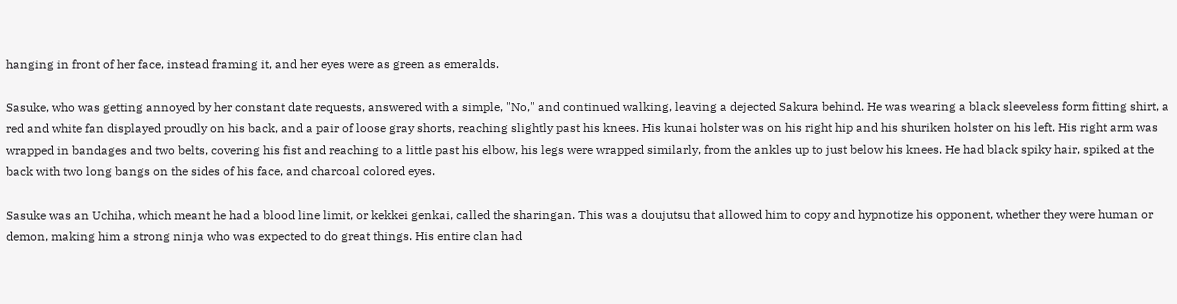hanging in front of her face, instead framing it, and her eyes were as green as emeralds.

Sasuke, who was getting annoyed by her constant date requests, answered with a simple, "No," and continued walking, leaving a dejected Sakura behind. He was wearing a black sleeveless form fitting shirt, a red and white fan displayed proudly on his back, and a pair of loose gray shorts, reaching slightly past his knees. His kunai holster was on his right hip and his shuriken holster on his left. His right arm was wrapped in bandages and two belts, covering his fist and reaching to a little past his elbow, his legs were wrapped similarly, from the ankles up to just below his knees. He had black spiky hair, spiked at the back with two long bangs on the sides of his face, and charcoal colored eyes.

Sasuke was an Uchiha, which meant he had a blood line limit, or kekkei genkai, called the sharingan. This was a doujutsu that allowed him to copy and hypnotize his opponent, whether they were human or demon, making him a strong ninja who was expected to do great things. His entire clan had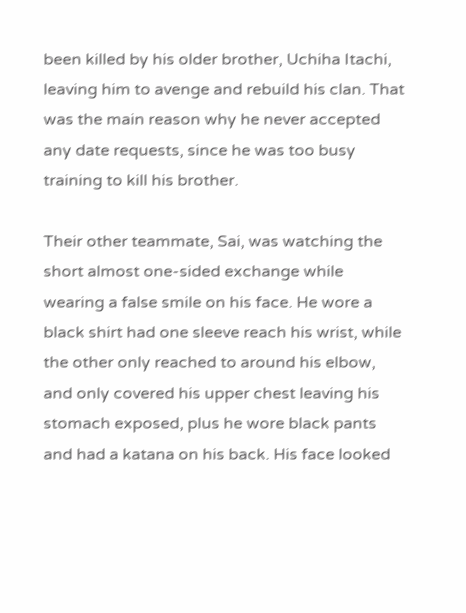been killed by his older brother, Uchiha Itachi, leaving him to avenge and rebuild his clan. That was the main reason why he never accepted any date requests, since he was too busy training to kill his brother.

Their other teammate, Sai, was watching the short almost one-sided exchange while wearing a false smile on his face. He wore a black shirt had one sleeve reach his wrist, while the other only reached to around his elbow, and only covered his upper chest leaving his stomach exposed, plus he wore black pants and had a katana on his back. His face looked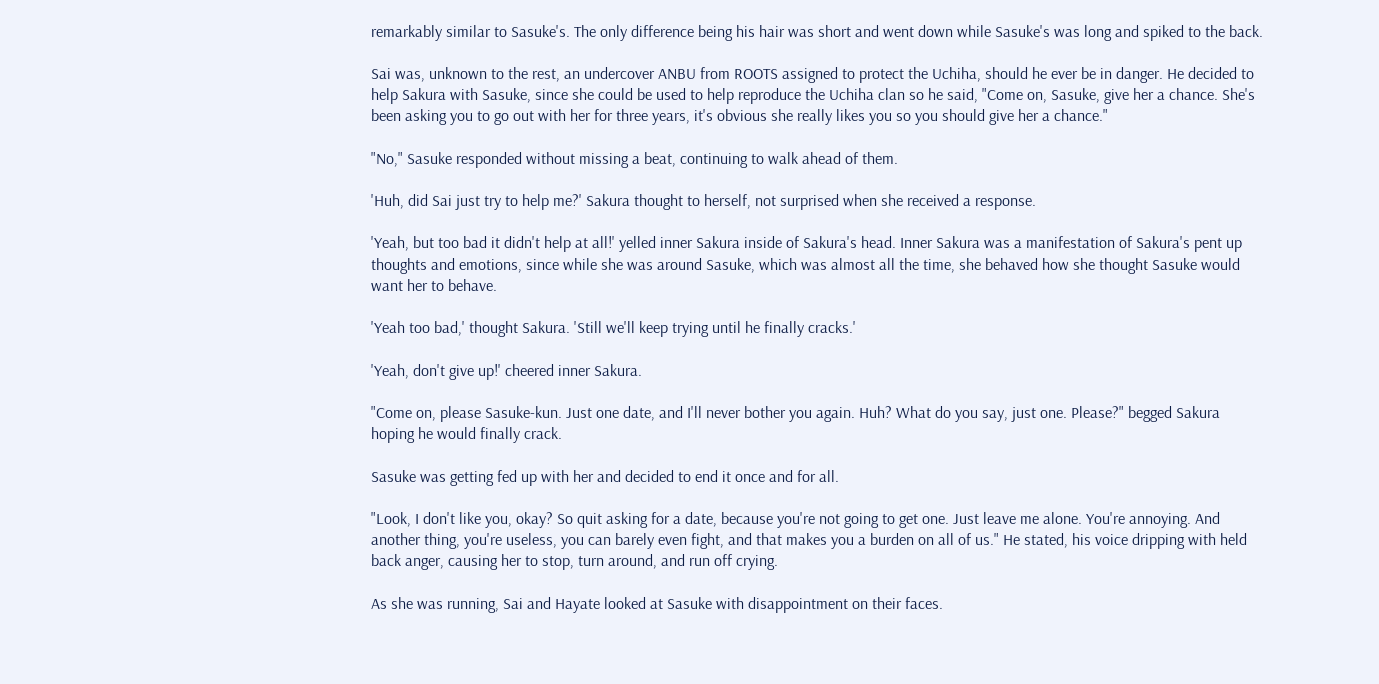remarkably similar to Sasuke's. The only difference being his hair was short and went down while Sasuke's was long and spiked to the back.

Sai was, unknown to the rest, an undercover ANBU from ROOTS assigned to protect the Uchiha, should he ever be in danger. He decided to help Sakura with Sasuke, since she could be used to help reproduce the Uchiha clan so he said, "Come on, Sasuke, give her a chance. She's been asking you to go out with her for three years, it's obvious she really likes you so you should give her a chance."

"No," Sasuke responded without missing a beat, continuing to walk ahead of them.

'Huh, did Sai just try to help me?' Sakura thought to herself, not surprised when she received a response.

'Yeah, but too bad it didn't help at all!' yelled inner Sakura inside of Sakura's head. Inner Sakura was a manifestation of Sakura's pent up thoughts and emotions, since while she was around Sasuke, which was almost all the time, she behaved how she thought Sasuke would want her to behave.

'Yeah too bad,' thought Sakura. 'Still we'll keep trying until he finally cracks.'

'Yeah, don't give up!' cheered inner Sakura.

"Come on, please Sasuke-kun. Just one date, and I'll never bother you again. Huh? What do you say, just one. Please?" begged Sakura hoping he would finally crack.

Sasuke was getting fed up with her and decided to end it once and for all.

"Look, I don't like you, okay? So quit asking for a date, because you're not going to get one. Just leave me alone. You're annoying. And another thing, you're useless, you can barely even fight, and that makes you a burden on all of us." He stated, his voice dripping with held back anger, causing her to stop, turn around, and run off crying.

As she was running, Sai and Hayate looked at Sasuke with disappointment on their faces.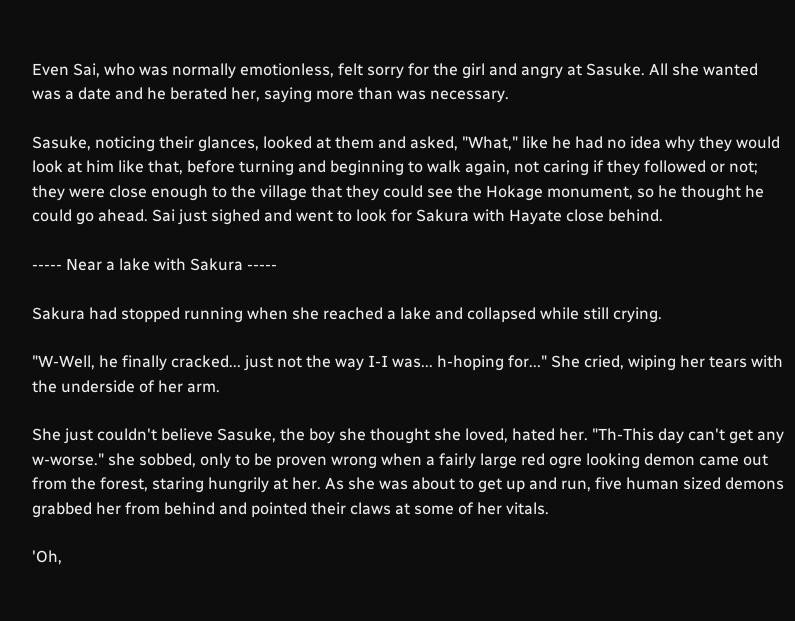Even Sai, who was normally emotionless, felt sorry for the girl and angry at Sasuke. All she wanted was a date and he berated her, saying more than was necessary.

Sasuke, noticing their glances, looked at them and asked, "What," like he had no idea why they would look at him like that, before turning and beginning to walk again, not caring if they followed or not; they were close enough to the village that they could see the Hokage monument, so he thought he could go ahead. Sai just sighed and went to look for Sakura with Hayate close behind.

----- Near a lake with Sakura -----

Sakura had stopped running when she reached a lake and collapsed while still crying.

"W-Well, he finally cracked... just not the way I-I was... h-hoping for..." She cried, wiping her tears with the underside of her arm.

She just couldn't believe Sasuke, the boy she thought she loved, hated her. "Th-This day can't get any w-worse." she sobbed, only to be proven wrong when a fairly large red ogre looking demon came out from the forest, staring hungrily at her. As she was about to get up and run, five human sized demons grabbed her from behind and pointed their claws at some of her vitals.

'Oh,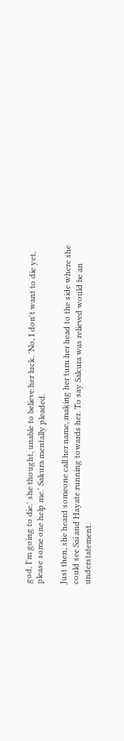god, I'm going to die.' she thought, unable to believe her luck. 'No, I don't want to die yet, please some one help me.' Sakura mentally pleaded.

Just then, she heard someone call her name, making her turn her head to the side where she could see Sai and Hayate running towards her. To say Sakura was relieved would be an understatement.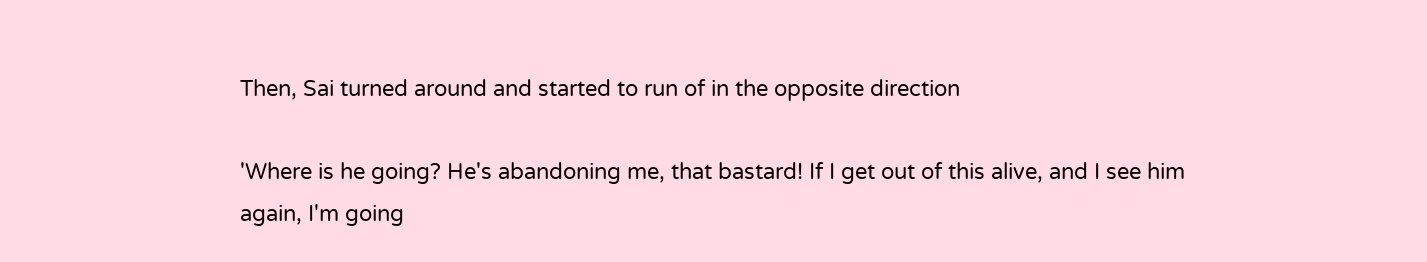Then, Sai turned around and started to run of in the opposite direction

'Where is he going? He's abandoning me, that bastard! If I get out of this alive, and I see him again, I'm going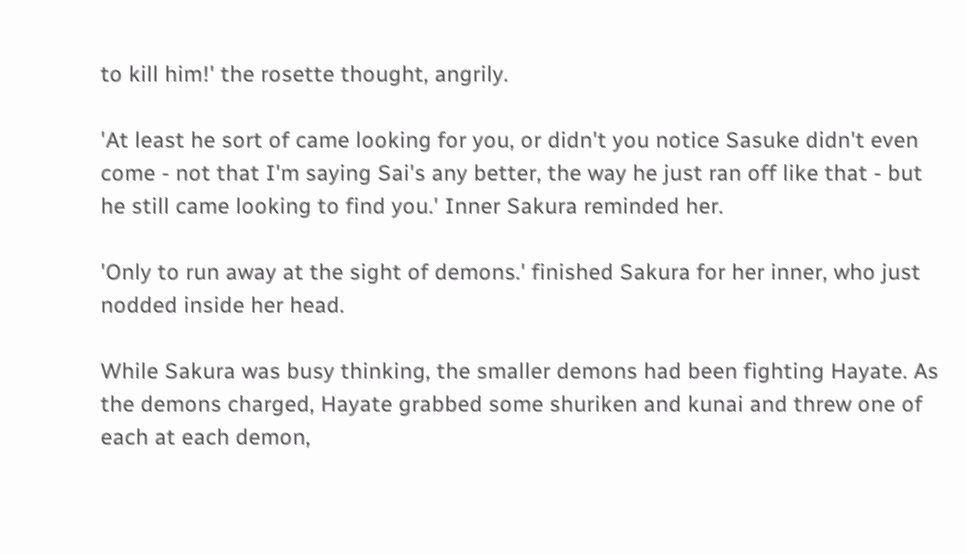to kill him!' the rosette thought, angrily.

'At least he sort of came looking for you, or didn't you notice Sasuke didn't even come - not that I'm saying Sai's any better, the way he just ran off like that - but he still came looking to find you.' Inner Sakura reminded her.

'Only to run away at the sight of demons.' finished Sakura for her inner, who just nodded inside her head.

While Sakura was busy thinking, the smaller demons had been fighting Hayate. As the demons charged, Hayate grabbed some shuriken and kunai and threw one of each at each demon,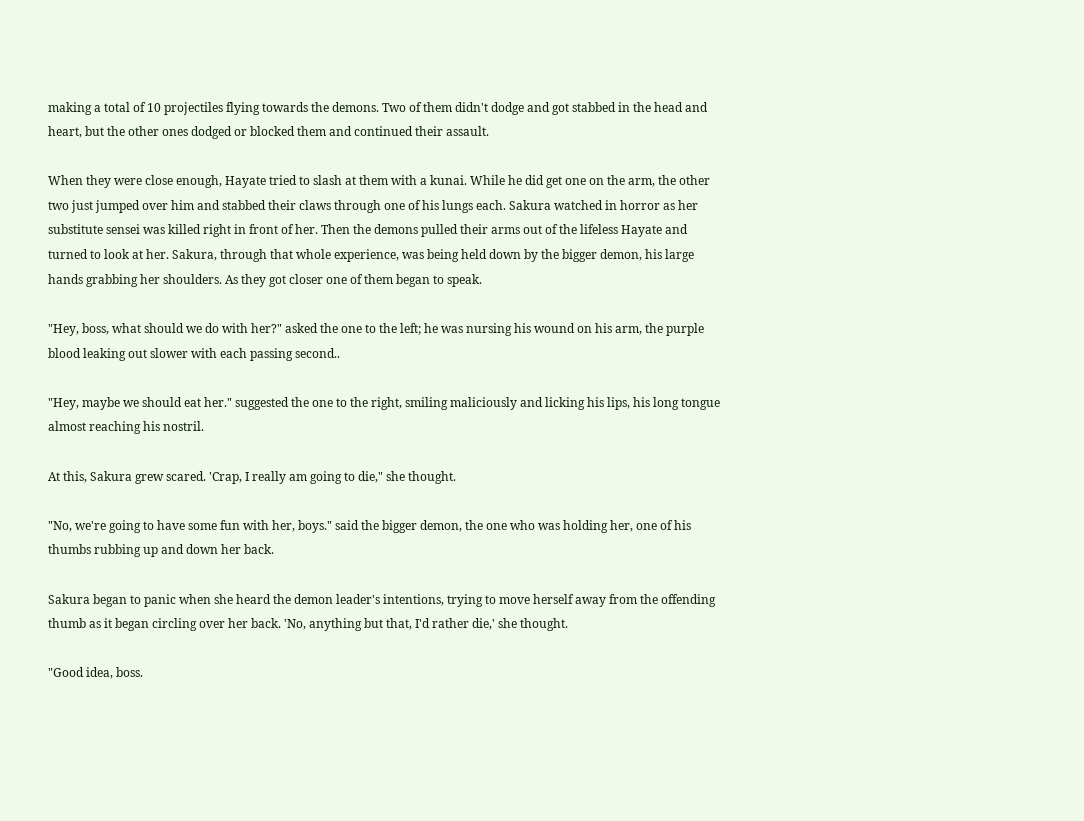making a total of 10 projectiles flying towards the demons. Two of them didn't dodge and got stabbed in the head and heart, but the other ones dodged or blocked them and continued their assault.

When they were close enough, Hayate tried to slash at them with a kunai. While he did get one on the arm, the other two just jumped over him and stabbed their claws through one of his lungs each. Sakura watched in horror as her substitute sensei was killed right in front of her. Then the demons pulled their arms out of the lifeless Hayate and turned to look at her. Sakura, through that whole experience, was being held down by the bigger demon, his large hands grabbing her shoulders. As they got closer one of them began to speak.

"Hey, boss, what should we do with her?" asked the one to the left; he was nursing his wound on his arm, the purple blood leaking out slower with each passing second..

"Hey, maybe we should eat her." suggested the one to the right, smiling maliciously and licking his lips, his long tongue almost reaching his nostril.

At this, Sakura grew scared. 'Crap, I really am going to die," she thought.

"No, we're going to have some fun with her, boys." said the bigger demon, the one who was holding her, one of his thumbs rubbing up and down her back.

Sakura began to panic when she heard the demon leader's intentions, trying to move herself away from the offending thumb as it began circling over her back. 'No, anything but that, I'd rather die,' she thought.

"Good idea, boss.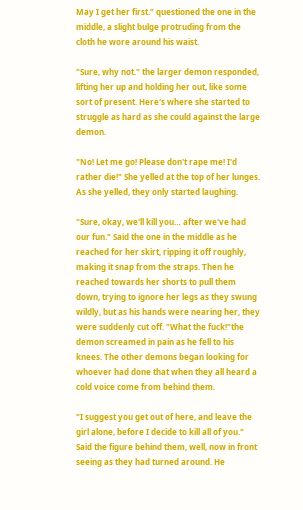May I get her first." questioned the one in the middle, a slight bulge protruding from the cloth he wore around his waist.

"Sure, why not." the larger demon responded, lifting her up and holding her out, like some sort of present. Here's where she started to struggle as hard as she could against the large demon.

"No! Let me go! Please don't rape me! I'd rather die!" She yelled at the top of her lunges. As she yelled, they only started laughing.

"Sure, okay, we'll kill you… after we've had our fun." Said the one in the middle as he reached for her skirt, ripping it off roughly, making it snap from the straps. Then he reached towards her shorts to pull them down, trying to ignore her legs as they swung wildly, but as his hands were nearing her, they were suddenly cut off. "What the fuck!"the demon screamed in pain as he fell to his knees. The other demons began looking for whoever had done that when they all heard a cold voice come from behind them.

"I suggest you get out of here, and leave the girl alone, before I decide to kill all of you." Said the figure behind them, well, now in front seeing as they had turned around. He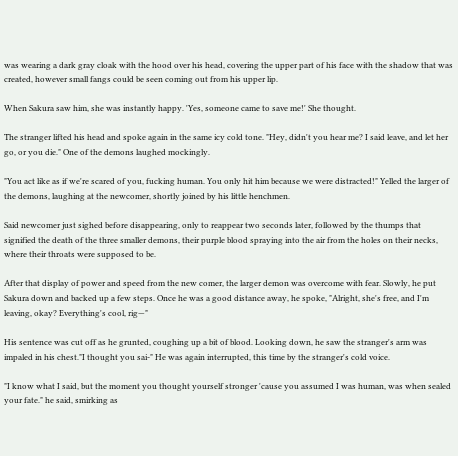was wearing a dark gray cloak with the hood over his head, covering the upper part of his face with the shadow that was created, however small fangs could be seen coming out from his upper lip.

When Sakura saw him, she was instantly happy. 'Yes, someone came to save me!' She thought.

The stranger lifted his head and spoke again in the same icy cold tone. "Hey, didn't you hear me? I said leave, and let her go, or you die." One of the demons laughed mockingly.

"You act like as if we're scared of you, fucking human. You only hit him because we were distracted!" Yelled the larger of the demons, laughing at the newcomer, shortly joined by his little henchmen.

Said newcomer just sighed before disappearing, only to reappear two seconds later, followed by the thumps that signified the death of the three smaller demons, their purple blood spraying into the air from the holes on their necks, where their throats were supposed to be.

After that display of power and speed from the new comer, the larger demon was overcome with fear. Slowly, he put Sakura down and backed up a few steps. Once he was a good distance away, he spoke, "Alright, she's free, and I'm leaving, okay? Everything's cool, rig—"

His sentence was cut off as he grunted, coughing up a bit of blood. Looking down, he saw the stranger's arm was impaled in his chest."I thought you sai-" He was again interrupted, this time by the stranger's cold voice.

"I know what I said, but the moment you thought yourself stronger 'cause you assumed I was human, was when sealed your fate." he said, smirking as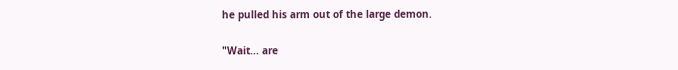he pulled his arm out of the large demon.

"Wait... are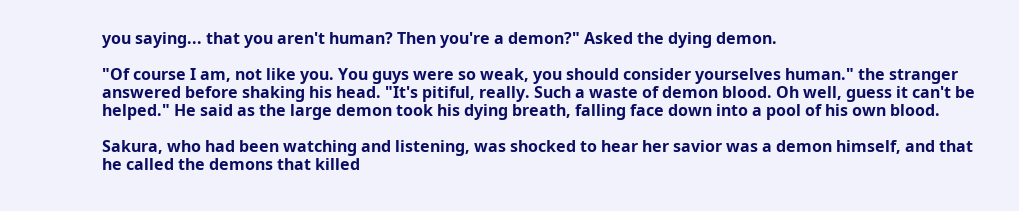you saying... that you aren't human? Then you're a demon?" Asked the dying demon.

"Of course I am, not like you. You guys were so weak, you should consider yourselves human." the stranger answered before shaking his head. "It's pitiful, really. Such a waste of demon blood. Oh well, guess it can't be helped." He said as the large demon took his dying breath, falling face down into a pool of his own blood.

Sakura, who had been watching and listening, was shocked to hear her savior was a demon himself, and that he called the demons that killed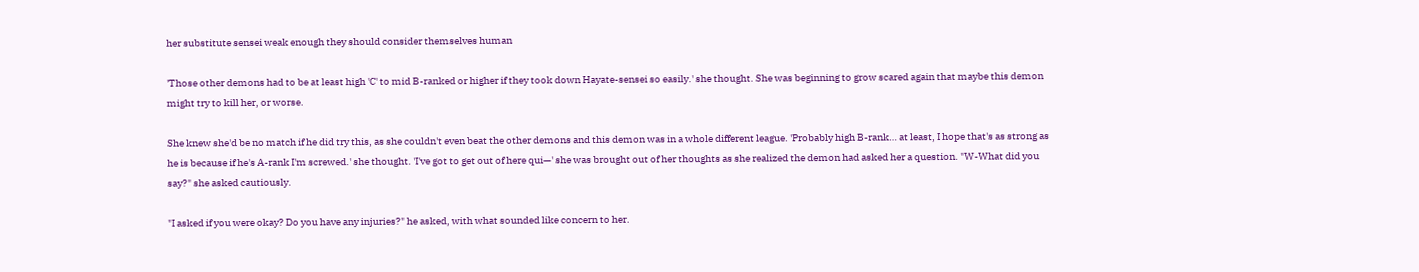her substitute sensei weak enough they should consider themselves human

'Those other demons had to be at least high 'C' to mid B-ranked or higher if they took down Hayate-sensei so easily.' she thought. She was beginning to grow scared again that maybe this demon might try to kill her, or worse.

She knew she'd be no match if he did try this, as she couldn't even beat the other demons and this demon was in a whole different league. 'Probably high B-rank… at least, I hope that's as strong as he is because if he's A-rank I'm screwed.' she thought. 'I've got to get out of here qui—' she was brought out of her thoughts as she realized the demon had asked her a question. "W-What did you say?" she asked cautiously.

"I asked if you were okay? Do you have any injuries?" he asked, with what sounded like concern to her.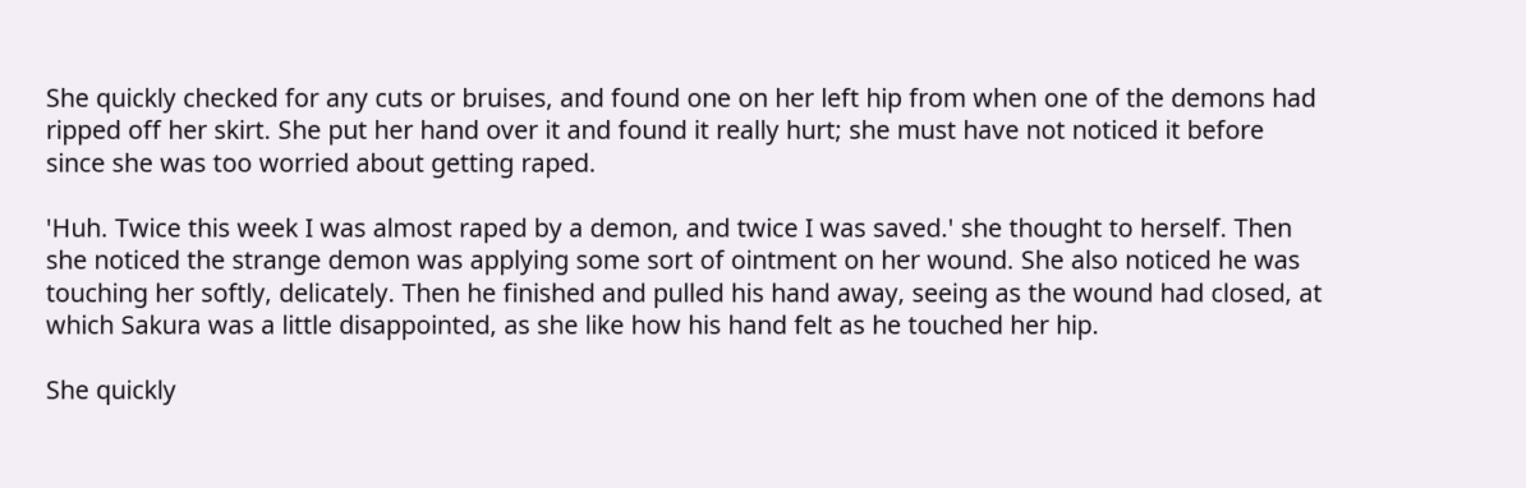She quickly checked for any cuts or bruises, and found one on her left hip from when one of the demons had ripped off her skirt. She put her hand over it and found it really hurt; she must have not noticed it before since she was too worried about getting raped.

'Huh. Twice this week I was almost raped by a demon, and twice I was saved.' she thought to herself. Then she noticed the strange demon was applying some sort of ointment on her wound. She also noticed he was touching her softly, delicately. Then he finished and pulled his hand away, seeing as the wound had closed, at which Sakura was a little disappointed, as she like how his hand felt as he touched her hip.

She quickly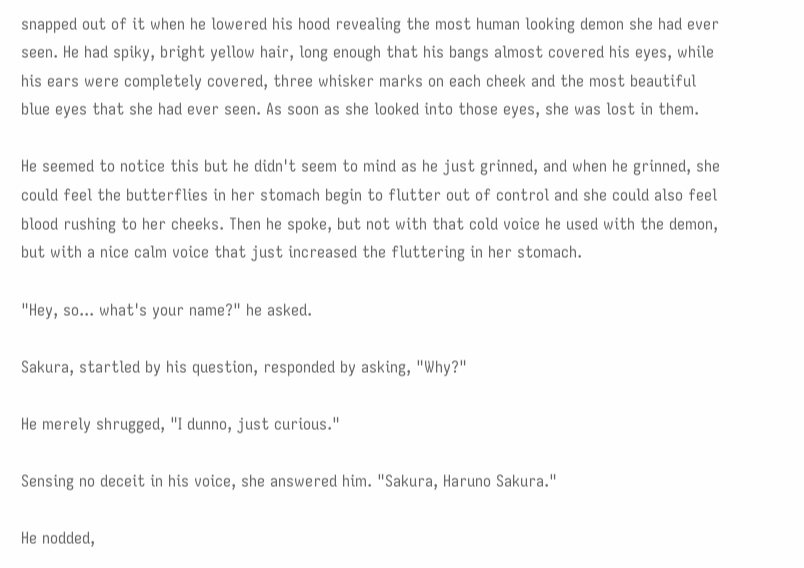snapped out of it when he lowered his hood revealing the most human looking demon she had ever seen. He had spiky, bright yellow hair, long enough that his bangs almost covered his eyes, while his ears were completely covered, three whisker marks on each cheek and the most beautiful blue eyes that she had ever seen. As soon as she looked into those eyes, she was lost in them.

He seemed to notice this but he didn't seem to mind as he just grinned, and when he grinned, she could feel the butterflies in her stomach begin to flutter out of control and she could also feel blood rushing to her cheeks. Then he spoke, but not with that cold voice he used with the demon, but with a nice calm voice that just increased the fluttering in her stomach.

"Hey, so... what's your name?" he asked.

Sakura, startled by his question, responded by asking, "Why?"

He merely shrugged, "I dunno, just curious."

Sensing no deceit in his voice, she answered him. "Sakura, Haruno Sakura."

He nodded,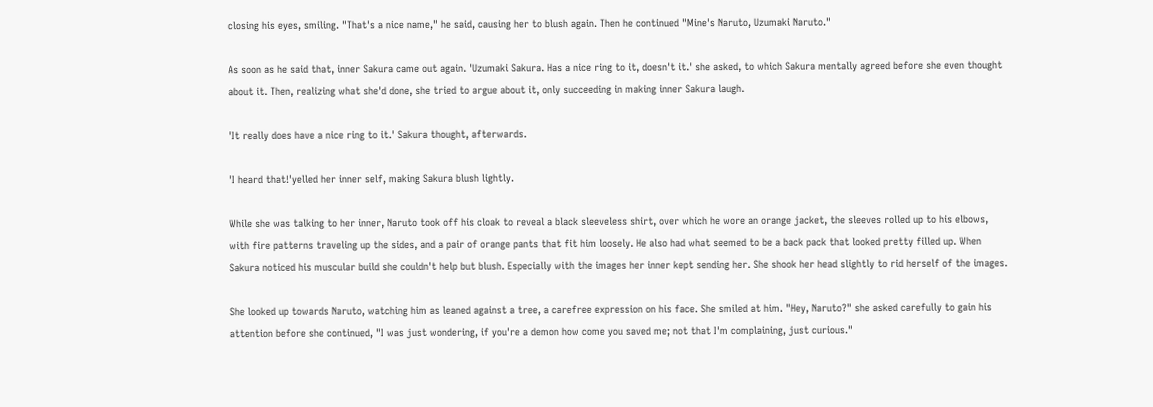closing his eyes, smiling. "That's a nice name," he said, causing her to blush again. Then he continued "Mine's Naruto, Uzumaki Naruto."

As soon as he said that, inner Sakura came out again. 'Uzumaki Sakura. Has a nice ring to it, doesn't it.' she asked, to which Sakura mentally agreed before she even thought about it. Then, realizing what she'd done, she tried to argue about it, only succeeding in making inner Sakura laugh.

'It really does have a nice ring to it.' Sakura thought, afterwards.

'I heard that!'yelled her inner self, making Sakura blush lightly.

While she was talking to her inner, Naruto took off his cloak to reveal a black sleeveless shirt, over which he wore an orange jacket, the sleeves rolled up to his elbows, with fire patterns traveling up the sides, and a pair of orange pants that fit him loosely. He also had what seemed to be a back pack that looked pretty filled up. When Sakura noticed his muscular build she couldn't help but blush. Especially with the images her inner kept sending her. She shook her head slightly to rid herself of the images.

She looked up towards Naruto, watching him as leaned against a tree, a carefree expression on his face. She smiled at him. "Hey, Naruto?" she asked carefully to gain his attention before she continued, "I was just wondering, if you're a demon how come you saved me; not that I'm complaining, just curious."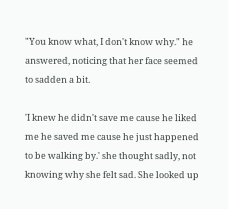"You know what, I don't know why." he answered, noticing that her face seemed to sadden a bit.

'I knew he didn't save me cause he liked me he saved me cause he just happened to be walking by.' she thought sadly, not knowing why she felt sad. She looked up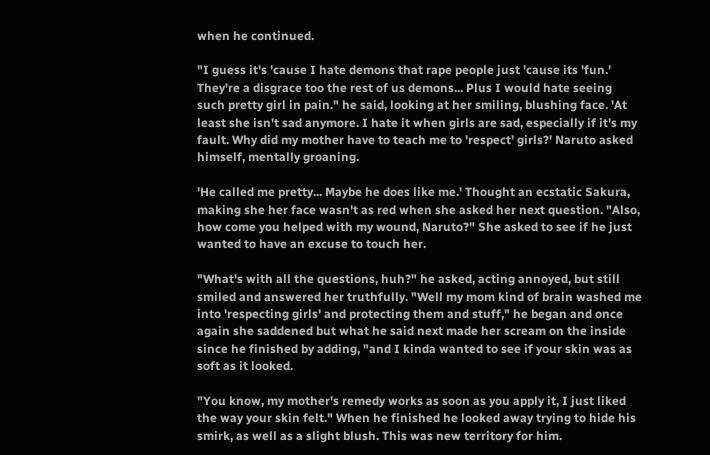when he continued.

"I guess it's 'cause I hate demons that rape people just 'cause its 'fun.' They're a disgrace too the rest of us demons... Plus I would hate seeing such pretty girl in pain." he said, looking at her smiling, blushing face. 'At least she isn't sad anymore. I hate it when girls are sad, especially if it's my fault. Why did my mother have to teach me to 'respect' girls?' Naruto asked himself, mentally groaning.

'He called me pretty... Maybe he does like me.' Thought an ecstatic Sakura, making she her face wasn't as red when she asked her next question. "Also, how come you helped with my wound, Naruto?" She asked to see if he just wanted to have an excuse to touch her.

"What's with all the questions, huh?" he asked, acting annoyed, but still smiled and answered her truthfully. "Well my mom kind of brain washed me into 'respecting girls' and protecting them and stuff," he began and once again she saddened but what he said next made her scream on the inside since he finished by adding, "and I kinda wanted to see if your skin was as soft as it looked.

"You know, my mother's remedy works as soon as you apply it, I just liked the way your skin felt." When he finished he looked away trying to hide his smirk, as well as a slight blush. This was new territory for him.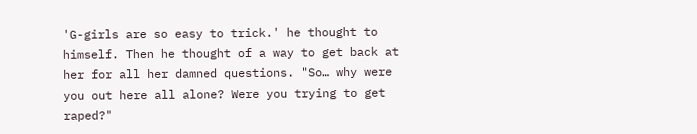'G-girls are so easy to trick.' he thought to himself. Then he thought of a way to get back at her for all her damned questions. "So… why were you out here all alone? Were you trying to get raped?"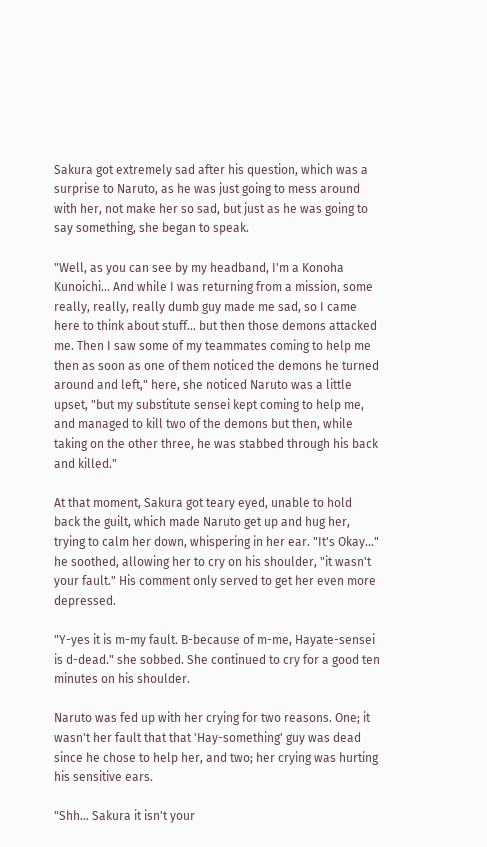Sakura got extremely sad after his question, which was a surprise to Naruto, as he was just going to mess around with her, not make her so sad, but just as he was going to say something, she began to speak.

"Well, as you can see by my headband, I'm a Konoha Kunoichi... And while I was returning from a mission, some really, really, really dumb guy made me sad, so I came here to think about stuff... but then those demons attacked me. Then I saw some of my teammates coming to help me then as soon as one of them noticed the demons he turned around and left," here, she noticed Naruto was a little upset, "but my substitute sensei kept coming to help me, and managed to kill two of the demons but then, while taking on the other three, he was stabbed through his back and killed."

At that moment, Sakura got teary eyed, unable to hold back the guilt, which made Naruto get up and hug her, trying to calm her down, whispering in her ear. "It's Okay..." he soothed, allowing her to cry on his shoulder, "it wasn't your fault." His comment only served to get her even more depressed.

"Y-yes it is m-my fault. B-because of m-me, Hayate-sensei is d-dead." she sobbed. She continued to cry for a good ten minutes on his shoulder.

Naruto was fed up with her crying for two reasons. One; it wasn't her fault that that 'Hay-something' guy was dead since he chose to help her, and two; her crying was hurting his sensitive ears.

"Shh... Sakura it isn't your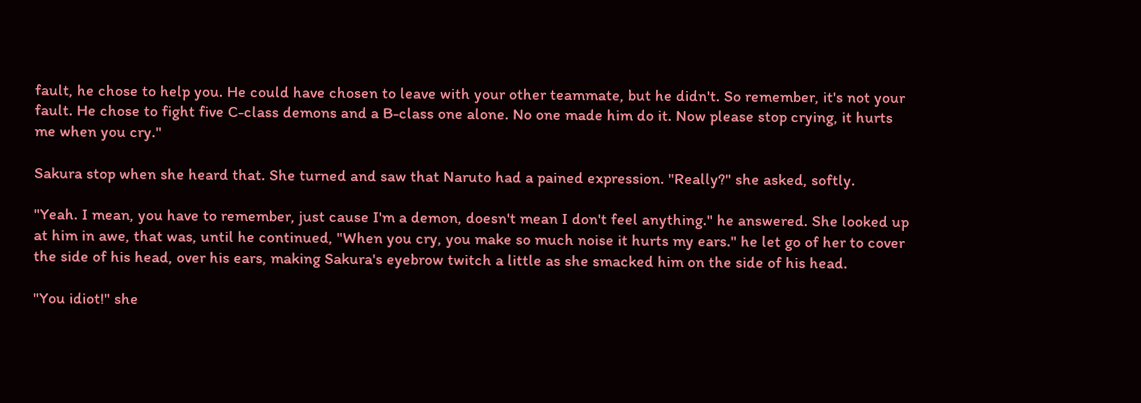fault, he chose to help you. He could have chosen to leave with your other teammate, but he didn't. So remember, it's not your fault. He chose to fight five C-class demons and a B-class one alone. No one made him do it. Now please stop crying, it hurts me when you cry."

Sakura stop when she heard that. She turned and saw that Naruto had a pained expression. "Really?" she asked, softly.

"Yeah. I mean, you have to remember, just cause I'm a demon, doesn't mean I don't feel anything." he answered. She looked up at him in awe, that was, until he continued, "When you cry, you make so much noise it hurts my ears." he let go of her to cover the side of his head, over his ears, making Sakura's eyebrow twitch a little as she smacked him on the side of his head.

"You idiot!" she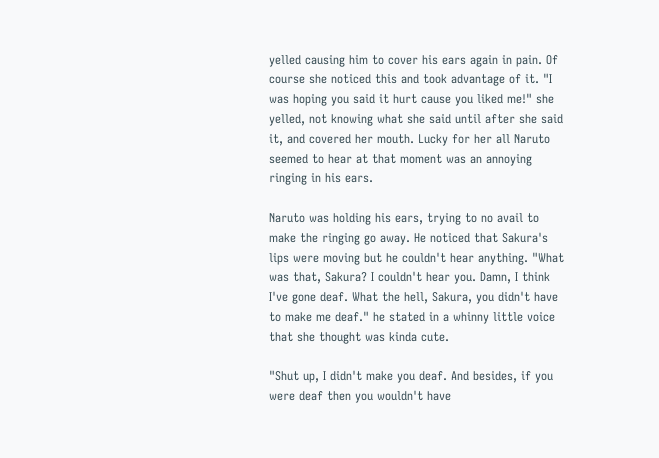yelled causing him to cover his ears again in pain. Of course she noticed this and took advantage of it. "I was hoping you said it hurt cause you liked me!" she yelled, not knowing what she said until after she said it, and covered her mouth. Lucky for her all Naruto seemed to hear at that moment was an annoying ringing in his ears.

Naruto was holding his ears, trying to no avail to make the ringing go away. He noticed that Sakura's lips were moving but he couldn't hear anything. "What was that, Sakura? I couldn't hear you. Damn, I think I've gone deaf. What the hell, Sakura, you didn't have to make me deaf." he stated in a whinny little voice that she thought was kinda cute.

"Shut up, I didn't make you deaf. And besides, if you were deaf then you wouldn't have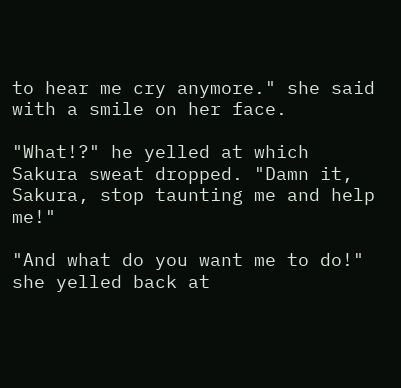to hear me cry anymore." she said with a smile on her face.

"What!?" he yelled at which Sakura sweat dropped. "Damn it, Sakura, stop taunting me and help me!"

"And what do you want me to do!" she yelled back at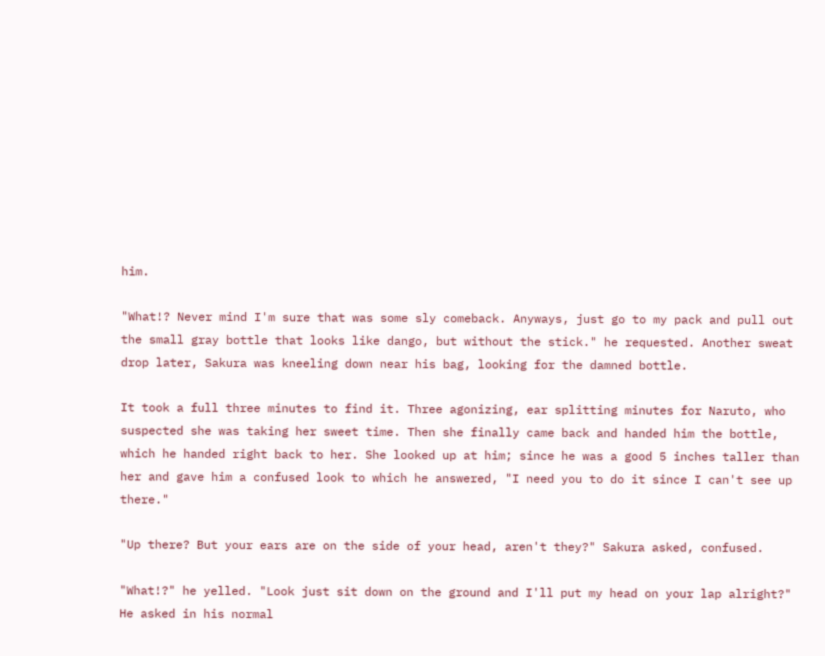him.

"What!? Never mind I'm sure that was some sly comeback. Anyways, just go to my pack and pull out the small gray bottle that looks like dango, but without the stick." he requested. Another sweat drop later, Sakura was kneeling down near his bag, looking for the damned bottle.

It took a full three minutes to find it. Three agonizing, ear splitting minutes for Naruto, who suspected she was taking her sweet time. Then she finally came back and handed him the bottle, which he handed right back to her. She looked up at him; since he was a good 5 inches taller than her and gave him a confused look to which he answered, "I need you to do it since I can't see up there."

"Up there? But your ears are on the side of your head, aren't they?" Sakura asked, confused.

"What!?" he yelled. "Look just sit down on the ground and I'll put my head on your lap alright?" He asked in his normal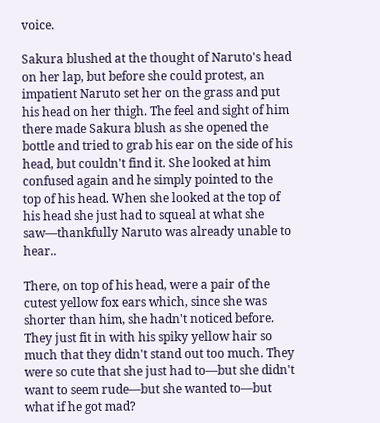voice.

Sakura blushed at the thought of Naruto's head on her lap, but before she could protest, an impatient Naruto set her on the grass and put his head on her thigh. The feel and sight of him there made Sakura blush as she opened the bottle and tried to grab his ear on the side of his head, but couldn't find it. She looked at him confused again and he simply pointed to the top of his head. When she looked at the top of his head she just had to squeal at what she saw—thankfully Naruto was already unable to hear..

There, on top of his head, were a pair of the cutest yellow fox ears which, since she was shorter than him, she hadn't noticed before. They just fit in with his spiky yellow hair so much that they didn't stand out too much. They were so cute that she just had to—but she didn't want to seem rude—but she wanted to—but what if he got mad?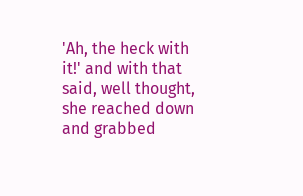'Ah, the heck with it!' and with that said, well thought, she reached down and grabbed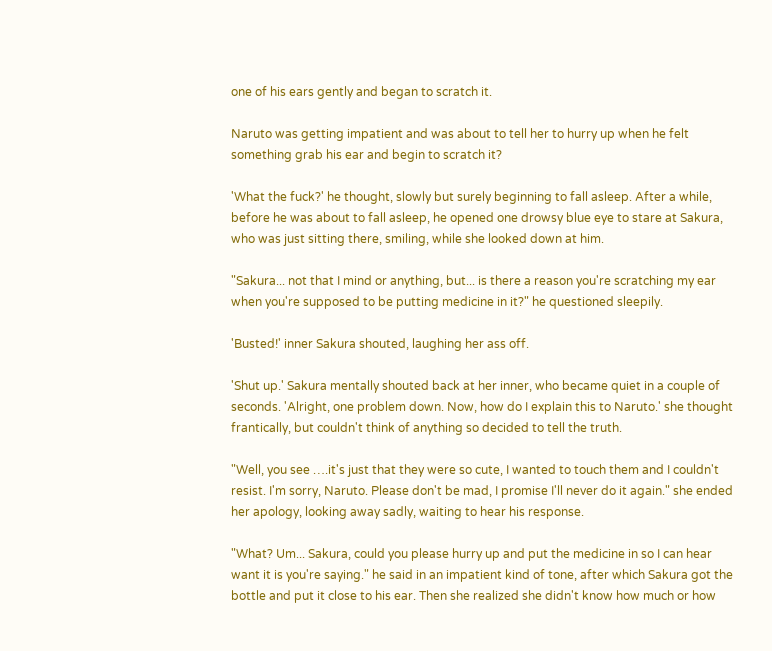one of his ears gently and began to scratch it.

Naruto was getting impatient and was about to tell her to hurry up when he felt something grab his ear and begin to scratch it?

'What the fuck?' he thought, slowly but surely beginning to fall asleep. After a while, before he was about to fall asleep, he opened one drowsy blue eye to stare at Sakura, who was just sitting there, smiling, while she looked down at him.

"Sakura... not that I mind or anything, but... is there a reason you're scratching my ear when you're supposed to be putting medicine in it?" he questioned sleepily.

'Busted!' inner Sakura shouted, laughing her ass off.

'Shut up.' Sakura mentally shouted back at her inner, who became quiet in a couple of seconds. 'Alright, one problem down. Now, how do I explain this to Naruto.' she thought frantically, but couldn't think of anything so decided to tell the truth.

"Well, you see ….it's just that they were so cute, I wanted to touch them and I couldn't resist. I'm sorry, Naruto. Please don't be mad, I promise I'll never do it again." she ended her apology, looking away sadly, waiting to hear his response.

"What? Um... Sakura, could you please hurry up and put the medicine in so I can hear want it is you're saying." he said in an impatient kind of tone, after which Sakura got the bottle and put it close to his ear. Then she realized she didn't know how much or how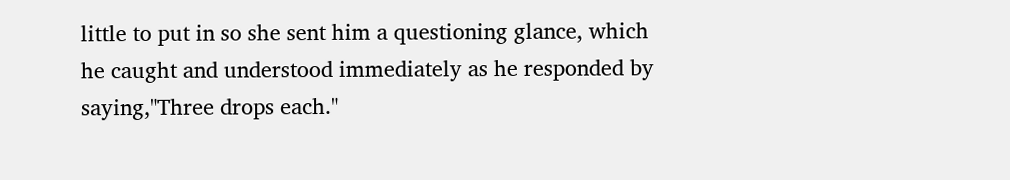little to put in so she sent him a questioning glance, which he caught and understood immediately as he responded by saying,"Three drops each."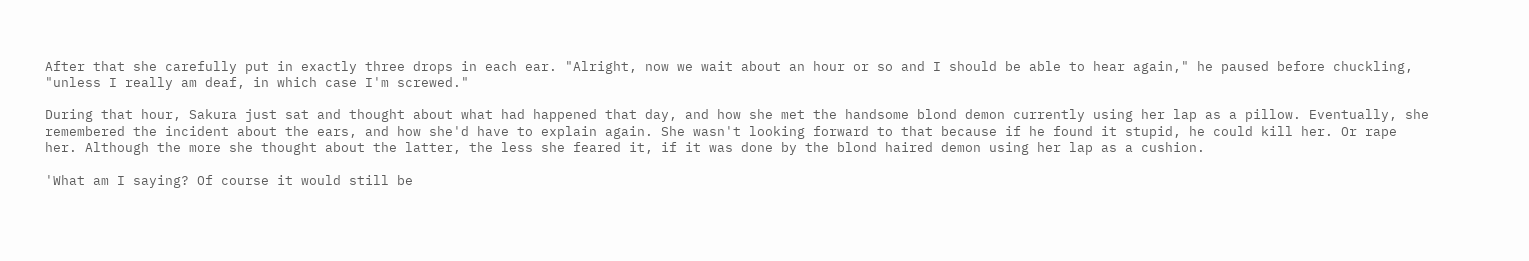After that she carefully put in exactly three drops in each ear. "Alright, now we wait about an hour or so and I should be able to hear again," he paused before chuckling, "unless I really am deaf, in which case I'm screwed."

During that hour, Sakura just sat and thought about what had happened that day, and how she met the handsome blond demon currently using her lap as a pillow. Eventually, she remembered the incident about the ears, and how she'd have to explain again. She wasn't looking forward to that because if he found it stupid, he could kill her. Or rape her. Although the more she thought about the latter, the less she feared it, if it was done by the blond haired demon using her lap as a cushion.

'What am I saying? Of course it would still be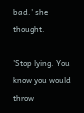bad.' she thought.

'Stop lying. You know you would throw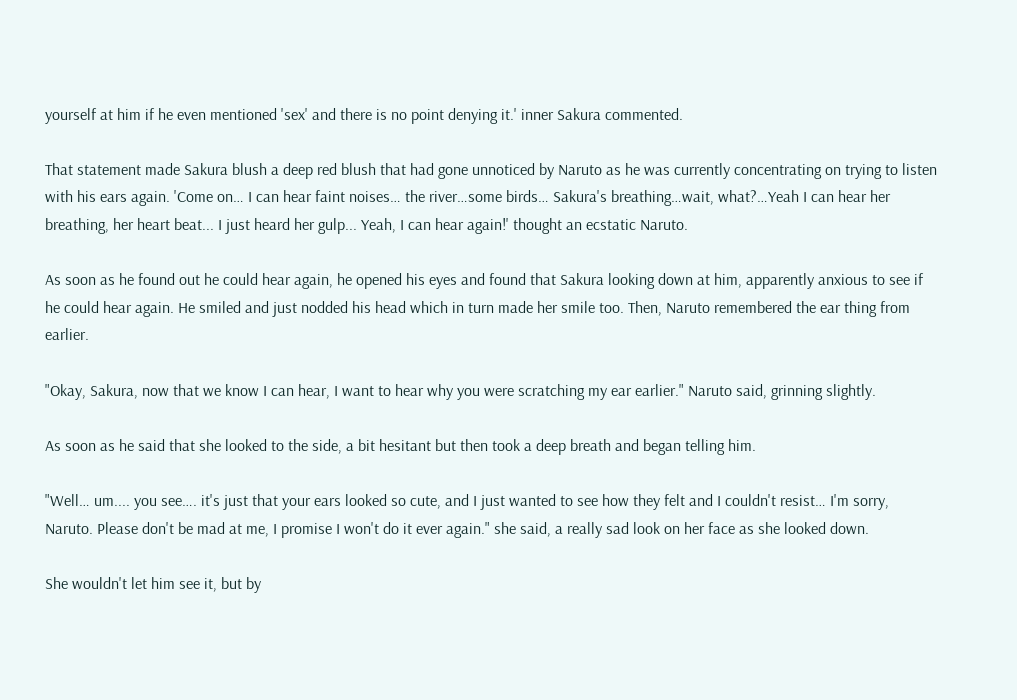yourself at him if he even mentioned 'sex' and there is no point denying it.' inner Sakura commented.

That statement made Sakura blush a deep red blush that had gone unnoticed by Naruto as he was currently concentrating on trying to listen with his ears again. 'Come on… I can hear faint noises… the river…some birds… Sakura's breathing…wait, what?…Yeah I can hear her breathing, her heart beat... I just heard her gulp... Yeah, I can hear again!' thought an ecstatic Naruto.

As soon as he found out he could hear again, he opened his eyes and found that Sakura looking down at him, apparently anxious to see if he could hear again. He smiled and just nodded his head which in turn made her smile too. Then, Naruto remembered the ear thing from earlier.

"Okay, Sakura, now that we know I can hear, I want to hear why you were scratching my ear earlier." Naruto said, grinning slightly.

As soon as he said that she looked to the side, a bit hesitant but then took a deep breath and began telling him.

"Well… um.... you see…. it's just that your ears looked so cute, and I just wanted to see how they felt and I couldn't resist… I'm sorry, Naruto. Please don't be mad at me, I promise I won't do it ever again." she said, a really sad look on her face as she looked down.

She wouldn't let him see it, but by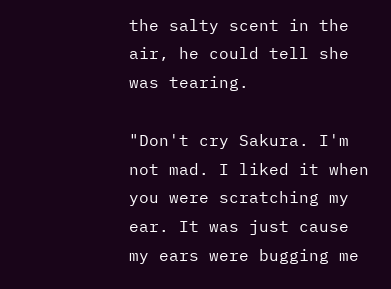the salty scent in the air, he could tell she was tearing.

"Don't cry Sakura. I'm not mad. I liked it when you were scratching my ear. It was just cause my ears were bugging me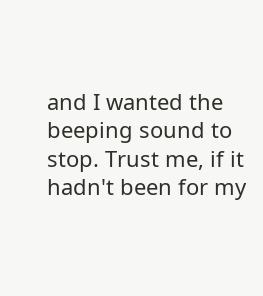and I wanted the beeping sound to stop. Trust me, if it hadn't been for my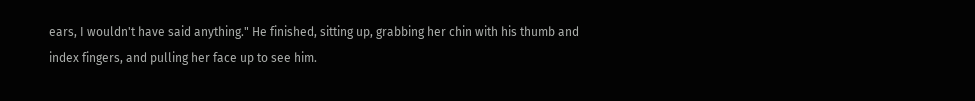ears, I wouldn't have said anything." He finished, sitting up, grabbing her chin with his thumb and index fingers, and pulling her face up to see him.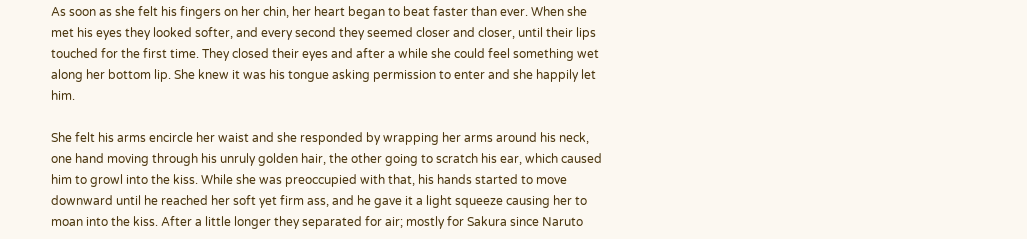As soon as she felt his fingers on her chin, her heart began to beat faster than ever. When she met his eyes they looked softer, and every second they seemed closer and closer, until their lips touched for the first time. They closed their eyes and after a while she could feel something wet along her bottom lip. She knew it was his tongue asking permission to enter and she happily let him.

She felt his arms encircle her waist and she responded by wrapping her arms around his neck, one hand moving through his unruly golden hair, the other going to scratch his ear, which caused him to growl into the kiss. While she was preoccupied with that, his hands started to move downward until he reached her soft yet firm ass, and he gave it a light squeeze causing her to moan into the kiss. After a little longer they separated for air; mostly for Sakura since Naruto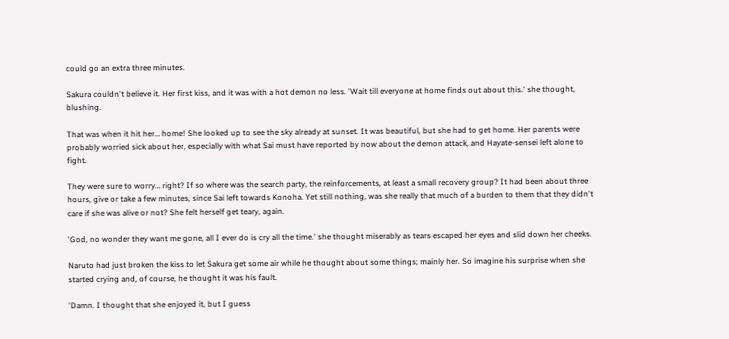could go an extra three minutes.

Sakura couldn't believe it. Her first kiss, and it was with a hot demon no less. 'Wait till everyone at home finds out about this.' she thought, blushing.

That was when it hit her… home! She looked up to see the sky already at sunset. It was beautiful, but she had to get home. Her parents were probably worried sick about her, especially with what Sai must have reported by now about the demon attack, and Hayate-sensei left alone to fight.

They were sure to worry… right? If so where was the search party, the reinforcements, at least a small recovery group? It had been about three hours, give or take a few minutes, since Sai left towards Konoha. Yet still nothing, was she really that much of a burden to them that they didn't care if she was alive or not? She felt herself get teary, again.

'God, no wonder they want me gone, all I ever do is cry all the time.' she thought miserably as tears escaped her eyes and slid down her cheeks.

Naruto had just broken the kiss to let Sakura get some air while he thought about some things; mainly her. So imagine his surprise when she started crying and, of course, he thought it was his fault.

'Damn. I thought that she enjoyed it, but I guess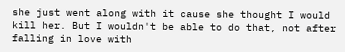she just went along with it cause she thought I would kill her. But I wouldn't be able to do that, not after falling in love with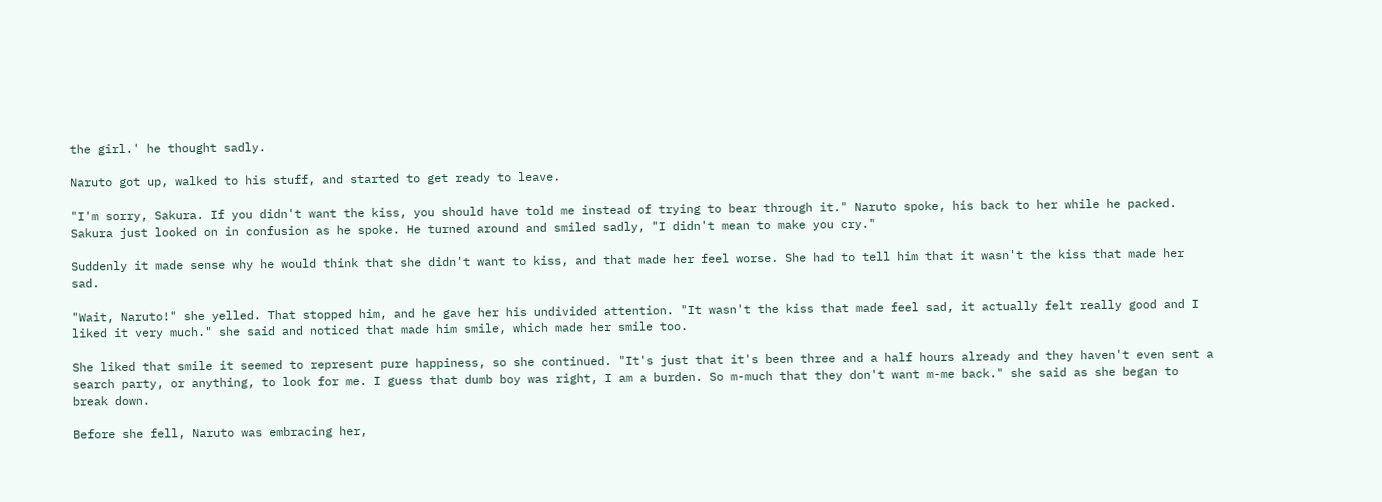the girl.' he thought sadly.

Naruto got up, walked to his stuff, and started to get ready to leave.

"I'm sorry, Sakura. If you didn't want the kiss, you should have told me instead of trying to bear through it." Naruto spoke, his back to her while he packed. Sakura just looked on in confusion as he spoke. He turned around and smiled sadly, "I didn't mean to make you cry."

Suddenly it made sense why he would think that she didn't want to kiss, and that made her feel worse. She had to tell him that it wasn't the kiss that made her sad.

"Wait, Naruto!" she yelled. That stopped him, and he gave her his undivided attention. "It wasn't the kiss that made feel sad, it actually felt really good and I liked it very much." she said and noticed that made him smile, which made her smile too.

She liked that smile it seemed to represent pure happiness, so she continued. "It's just that it's been three and a half hours already and they haven't even sent a search party, or anything, to look for me. I guess that dumb boy was right, I am a burden. So m-much that they don't want m-me back." she said as she began to break down.

Before she fell, Naruto was embracing her,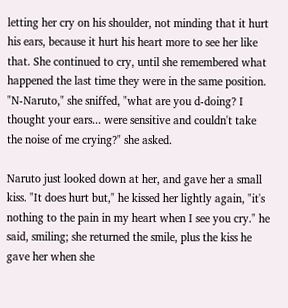letting her cry on his shoulder, not minding that it hurt his ears, because it hurt his heart more to see her like that. She continued to cry, until she remembered what happened the last time they were in the same position. "N-Naruto," she sniffed, "what are you d-doing? I thought your ears... were sensitive and couldn't take the noise of me crying?" she asked.

Naruto just looked down at her, and gave her a small kiss. "It does hurt but," he kissed her lightly again, "it's nothing to the pain in my heart when I see you cry." he said, smiling; she returned the smile, plus the kiss he gave her when she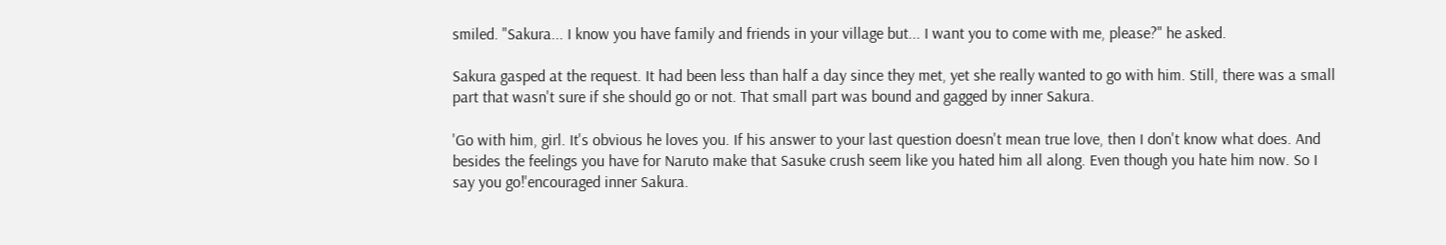smiled. "Sakura... I know you have family and friends in your village but... I want you to come with me, please?" he asked.

Sakura gasped at the request. It had been less than half a day since they met, yet she really wanted to go with him. Still, there was a small part that wasn't sure if she should go or not. That small part was bound and gagged by inner Sakura.

'Go with him, girl. It's obvious he loves you. If his answer to your last question doesn't mean true love, then I don't know what does. And besides the feelings you have for Naruto make that Sasuke crush seem like you hated him all along. Even though you hate him now. So I say you go!'encouraged inner Sakura.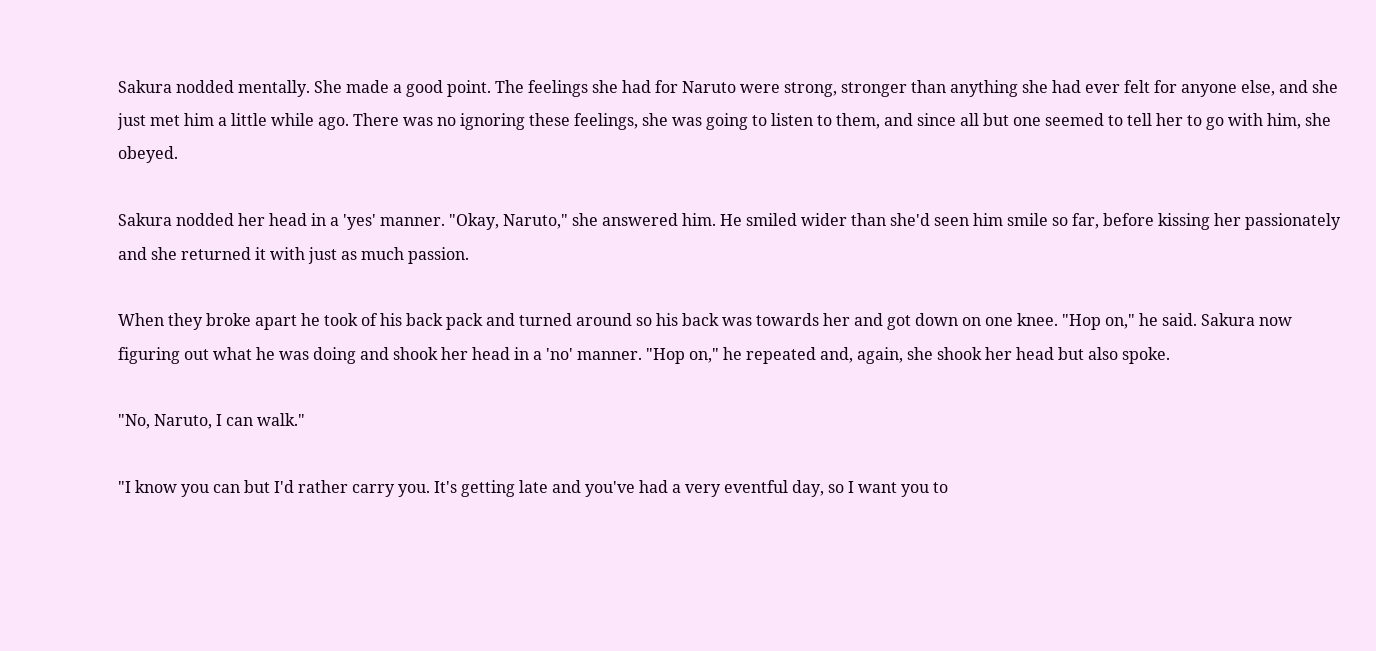Sakura nodded mentally. She made a good point. The feelings she had for Naruto were strong, stronger than anything she had ever felt for anyone else, and she just met him a little while ago. There was no ignoring these feelings, she was going to listen to them, and since all but one seemed to tell her to go with him, she obeyed.

Sakura nodded her head in a 'yes' manner. "Okay, Naruto," she answered him. He smiled wider than she'd seen him smile so far, before kissing her passionately and she returned it with just as much passion.

When they broke apart he took of his back pack and turned around so his back was towards her and got down on one knee. "Hop on," he said. Sakura now figuring out what he was doing and shook her head in a 'no' manner. "Hop on," he repeated and, again, she shook her head but also spoke.

"No, Naruto, I can walk."

"I know you can but I'd rather carry you. It's getting late and you've had a very eventful day, so I want you to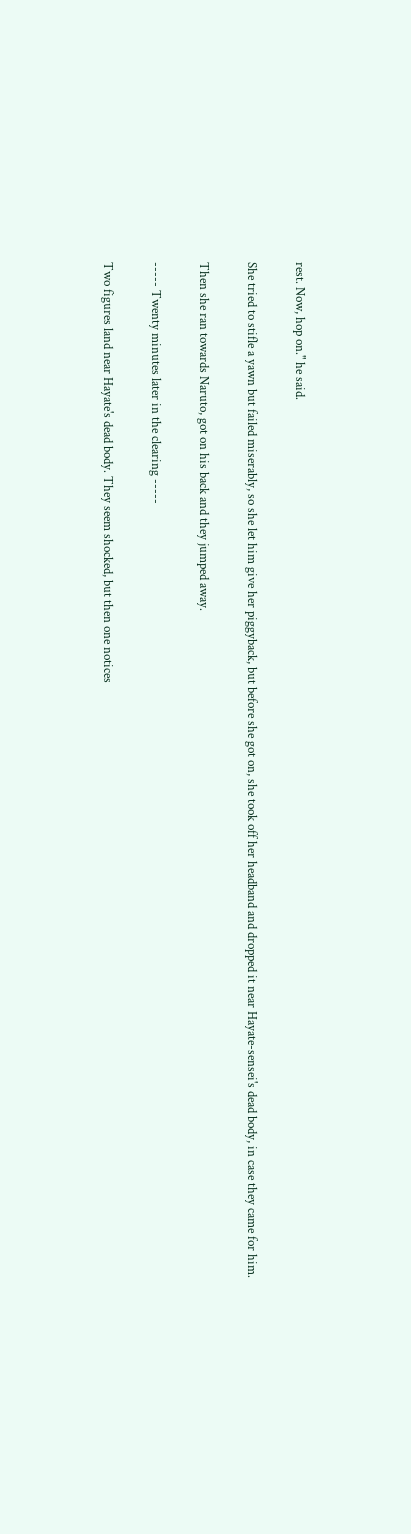rest. Now, hop on." he said.

She tried to stifle a yawn but failed miserably, so she let him give her piggyback, but before she got on, she took off her headband and dropped it near Hayate-sensei's dead body, in case they came for him.

Then she ran towards Naruto, got on his back and they jumped away.

----- Twenty minutes later in the clearing -----

Two figures land near Hayate's dead body. They seem shocked, but then one notices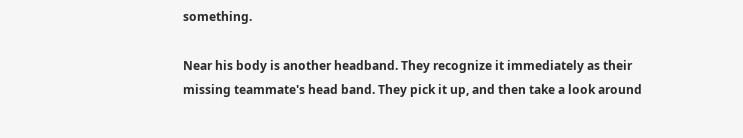something.

Near his body is another headband. They recognize it immediately as their missing teammate's head band. They pick it up, and then take a look around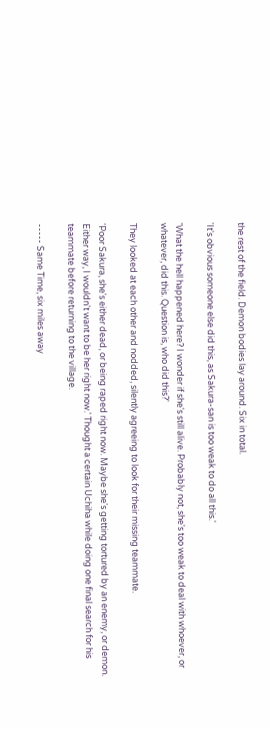the rest of the field. Demon bodies lay around. Six in total.

'It's obvious someone else did this, as Sakura-san is too weak to do all this.'

'What the hell happened here? I wonder if she's still alive. Probably not, she's too weak to deal with whoever, or whatever, did this. Question is, who did this?'

They looked at each other and nodded, silently agreeing to look for their missing teammate.

'Poor Sakura, she's either dead, or being raped right now. Maybe she's getting tortured by an enemy, or demon. Either way, I wouldn't want to be her right now.' Thought a certain Uchiha while doing one final search for his teammate before returning to the village.

----- Same Time, six miles away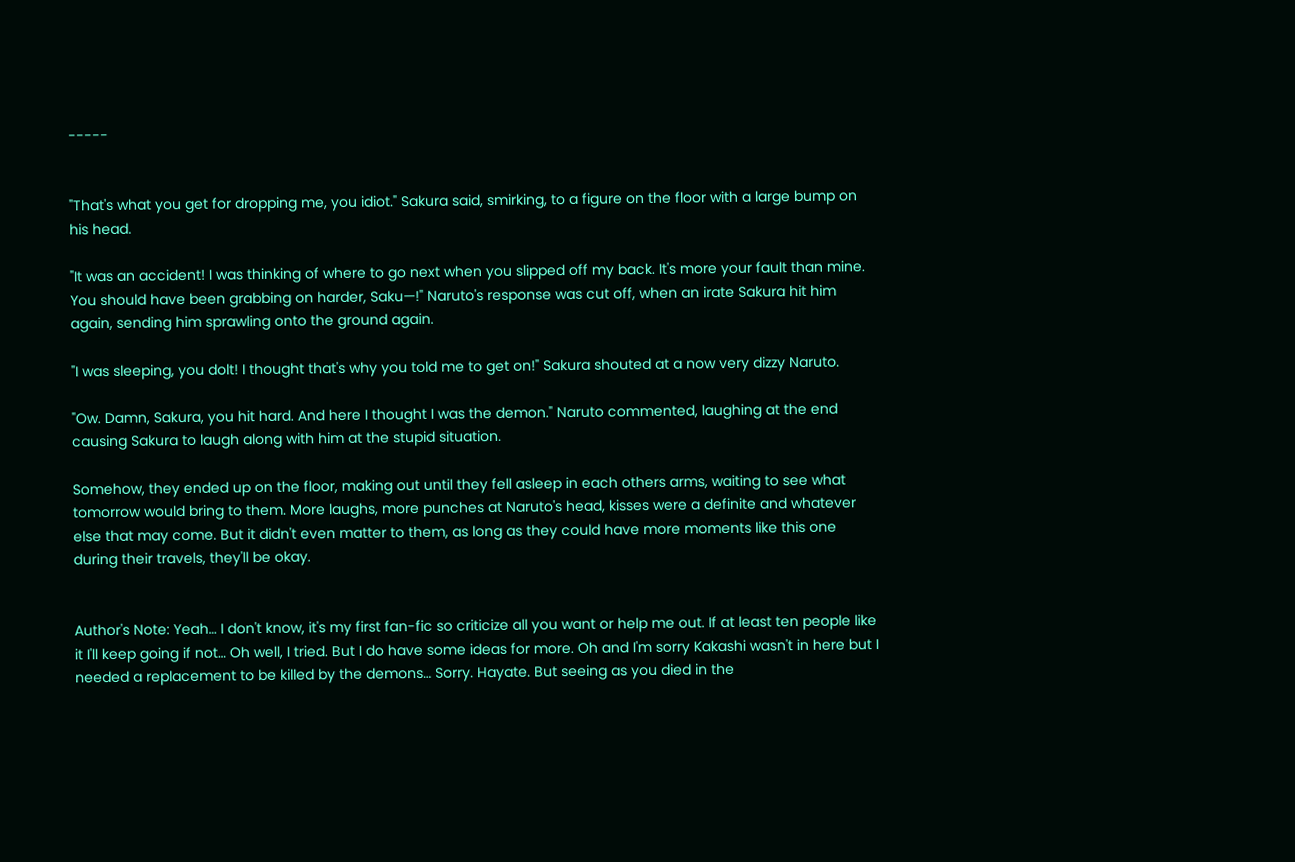-----


"That's what you get for dropping me, you idiot." Sakura said, smirking, to a figure on the floor with a large bump on his head.

"It was an accident! I was thinking of where to go next when you slipped off my back. It's more your fault than mine. You should have been grabbing on harder, Saku—!" Naruto's response was cut off, when an irate Sakura hit him again, sending him sprawling onto the ground again.

"I was sleeping, you dolt! I thought that's why you told me to get on!" Sakura shouted at a now very dizzy Naruto.

"Ow. Damn, Sakura, you hit hard. And here I thought I was the demon." Naruto commented, laughing at the end causing Sakura to laugh along with him at the stupid situation.

Somehow, they ended up on the floor, making out until they fell asleep in each others arms, waiting to see what tomorrow would bring to them. More laughs, more punches at Naruto's head, kisses were a definite and whatever else that may come. But it didn't even matter to them, as long as they could have more moments like this one during their travels, they'll be okay.


Author's Note: Yeah… I don't know, it's my first fan-fic so criticize all you want or help me out. If at least ten people like it I'll keep going if not… Oh well, I tried. But I do have some ideas for more. Oh and I'm sorry Kakashi wasn't in here but I needed a replacement to be killed by the demons… Sorry. Hayate. But seeing as you died in the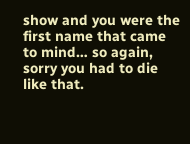show and you were the first name that came to mind… so again, sorry you had to die like that.